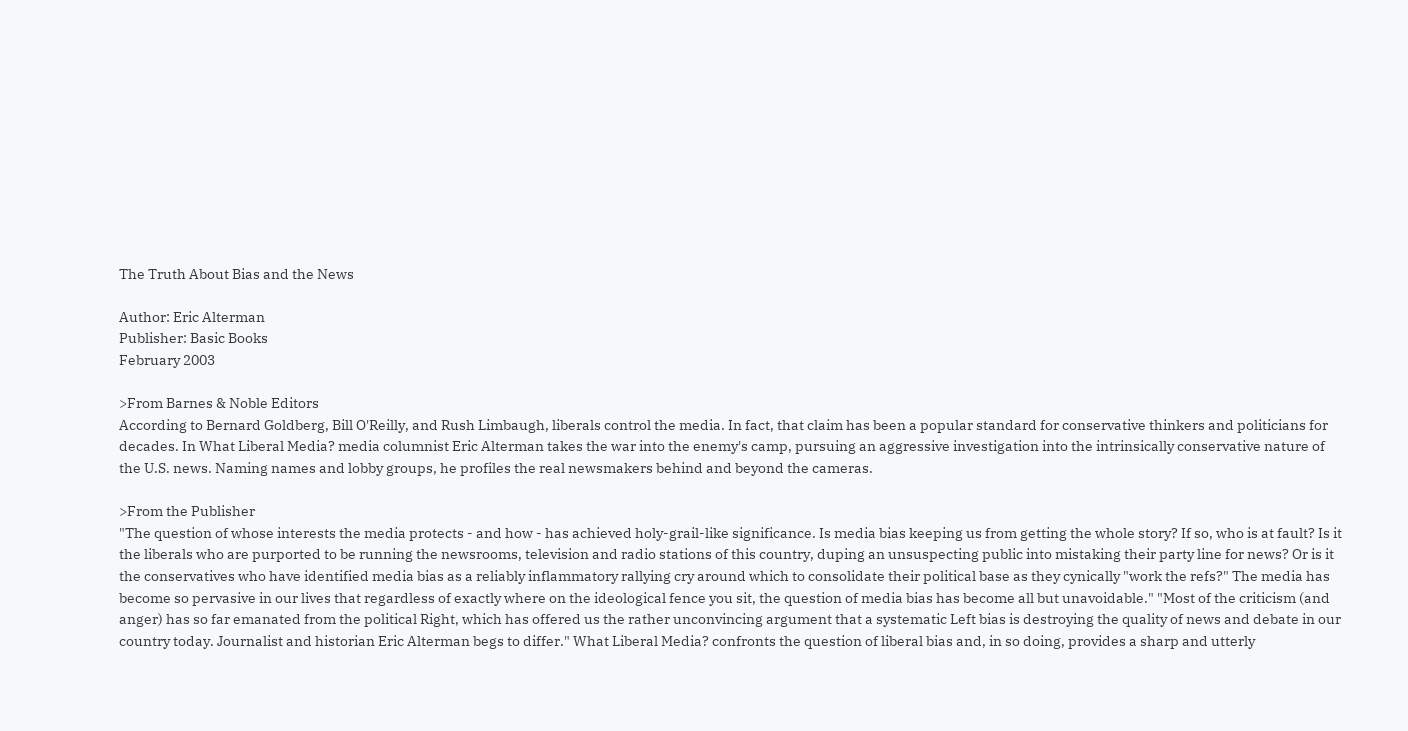The Truth About Bias and the News

Author: Eric Alterman
Publisher: Basic Books
February 2003

>From Barnes & Noble Editors
According to Bernard Goldberg, Bill O'Reilly, and Rush Limbaugh, liberals control the media. In fact, that claim has been a popular standard for conservative thinkers and politicians for decades. In What Liberal Media? media columnist Eric Alterman takes the war into the enemy's camp, pursuing an aggressive investigation into the intrinsically conservative nature of the U.S. news. Naming names and lobby groups, he profiles the real newsmakers behind and beyond the cameras.

>From the Publisher
"The question of whose interests the media protects - and how - has achieved holy-grail-like significance. Is media bias keeping us from getting the whole story? If so, who is at fault? Is it the liberals who are purported to be running the newsrooms, television and radio stations of this country, duping an unsuspecting public into mistaking their party line for news? Or is it the conservatives who have identified media bias as a reliably inflammatory rallying cry around which to consolidate their political base as they cynically "work the refs?" The media has become so pervasive in our lives that regardless of exactly where on the ideological fence you sit, the question of media bias has become all but unavoidable." "Most of the criticism (and anger) has so far emanated from the political Right, which has offered us the rather unconvincing argument that a systematic Left bias is destroying the quality of news and debate in our country today. Journalist and historian Eric Alterman begs to differ." What Liberal Media? confronts the question of liberal bias and, in so doing, provides a sharp and utterly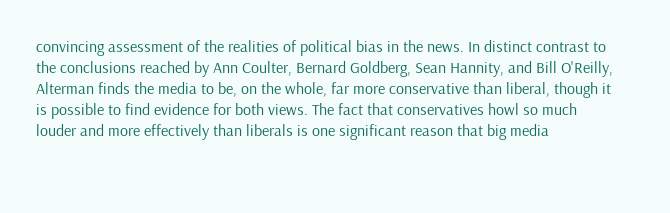convincing assessment of the realities of political bias in the news. In distinct contrast to the conclusions reached by Ann Coulter, Bernard Goldberg, Sean Hannity, and Bill O'Reilly, Alterman finds the media to be, on the whole, far more conservative than liberal, though it is possible to find evidence for both views. The fact that conservatives howl so much louder and more effectively than liberals is one significant reason that big media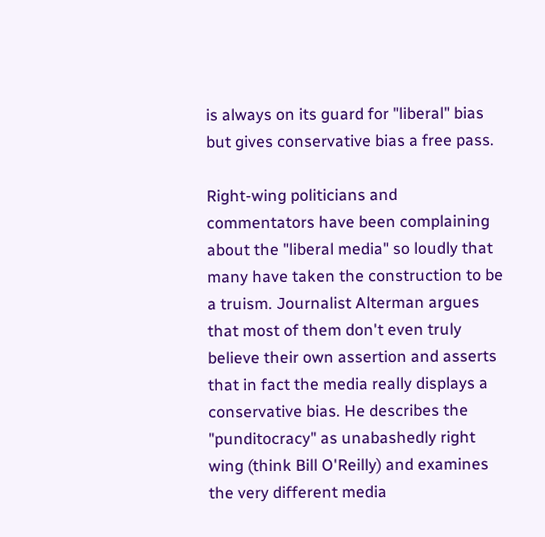is always on its guard for "liberal" bias but gives conservative bias a free pass.

Right-wing politicians and commentators have been complaining about the "liberal media" so loudly that many have taken the construction to be a truism. Journalist Alterman argues that most of them don't even truly believe their own assertion and asserts that in fact the media really displays a conservative bias. He describes the "punditocracy" as unabashedly right wing (think Bill O'Reilly) and examines the very different media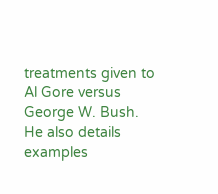treatments given to Al Gore versus George W. Bush. He also details examples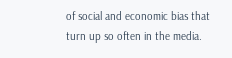of social and economic bias that turn up so often in the media.